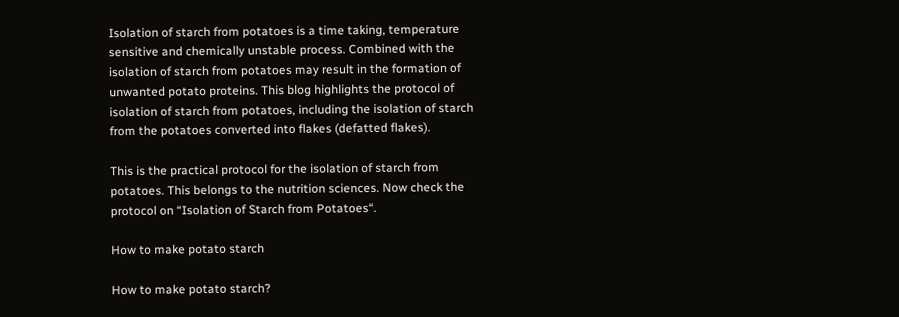Isolation of starch from potatoes is a time taking, temperature sensitive and chemically unstable process. Combined with the isolation of starch from potatoes may result in the formation of unwanted potato proteins. This blog highlights the protocol of isolation of starch from potatoes, including the isolation of starch from the potatoes converted into flakes (defatted flakes).

This is the practical protocol for the isolation of starch from potatoes. This belongs to the nutrition sciences. Now check the protocol on “Isolation of Starch from Potatoes“.

How to make potato starch

How to make potato starch?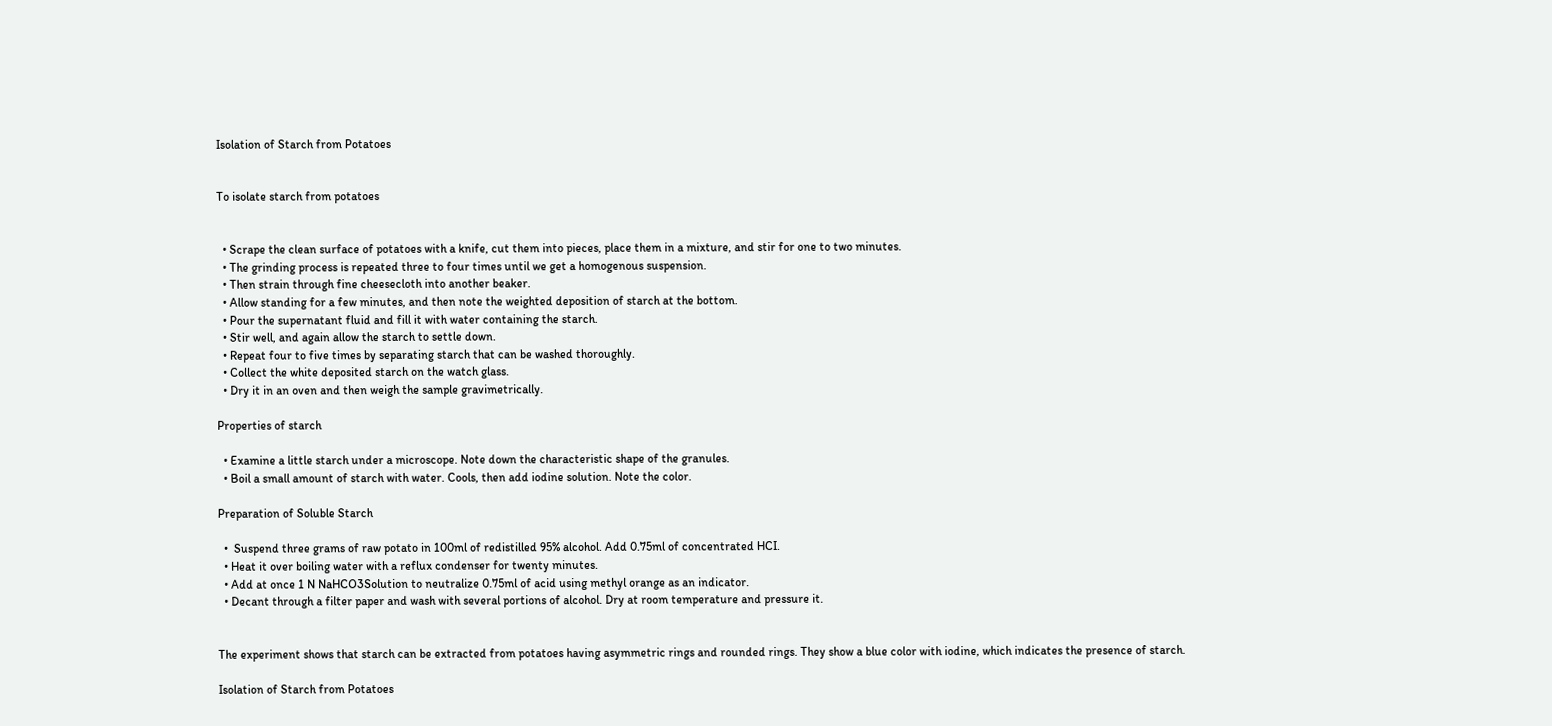Isolation of Starch from Potatoes


To isolate starch from potatoes


  • Scrape the clean surface of potatoes with a knife, cut them into pieces, place them in a mixture, and stir for one to two minutes.
  • The grinding process is repeated three to four times until we get a homogenous suspension.
  • Then strain through fine cheesecloth into another beaker.
  • Allow standing for a few minutes, and then note the weighted deposition of starch at the bottom.
  • Pour the supernatant fluid and fill it with water containing the starch.
  • Stir well, and again allow the starch to settle down.
  • Repeat four to five times by separating starch that can be washed thoroughly.
  • Collect the white deposited starch on the watch glass.
  • Dry it in an oven and then weigh the sample gravimetrically.

Properties of starch

  • Examine a little starch under a microscope. Note down the characteristic shape of the granules.
  • Boil a small amount of starch with water. Cools, then add iodine solution. Note the color.

Preparation of Soluble Starch

  •  Suspend three grams of raw potato in 100ml of redistilled 95% alcohol. Add 0.75ml of concentrated HCI.
  • Heat it over boiling water with a reflux condenser for twenty minutes.
  • Add at once 1 N NaHCO3Solution to neutralize 0.75ml of acid using methyl orange as an indicator.
  • Decant through a filter paper and wash with several portions of alcohol. Dry at room temperature and pressure it.


The experiment shows that starch can be extracted from potatoes having asymmetric rings and rounded rings. They show a blue color with iodine, which indicates the presence of starch.

Isolation of Starch from Potatoes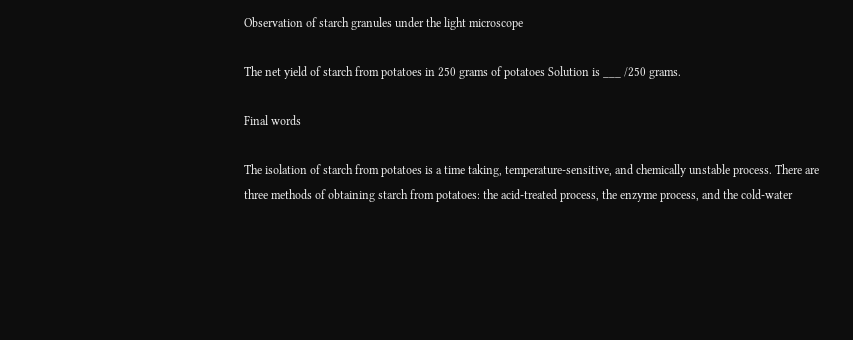Observation of starch granules under the light microscope

The net yield of starch from potatoes in 250 grams of potatoes Solution is ___ /250 grams.

Final words

The isolation of starch from potatoes is a time taking, temperature-sensitive, and chemically unstable process. There are three methods of obtaining starch from potatoes: the acid-treated process, the enzyme process, and the cold-water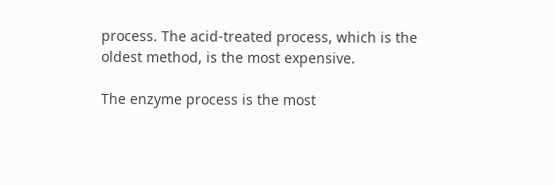process. The acid-treated process, which is the oldest method, is the most expensive.

The enzyme process is the most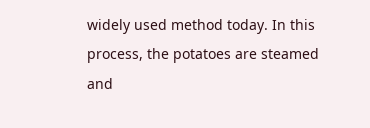widely used method today. In this process, the potatoes are steamed and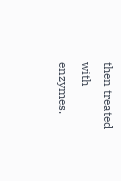then treated with enzymes.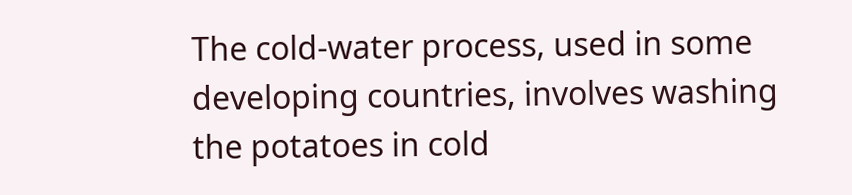The cold-water process, used in some developing countries, involves washing the potatoes in cold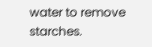water to remove starches.